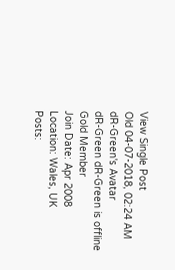View Single Post
Old 04-07-2018, 02:24 AM
dR-Green's Avatar
dR-Green dR-Green is offline
Gold Member
Join Date: Apr 2008
Location: Wales, UK
Posts: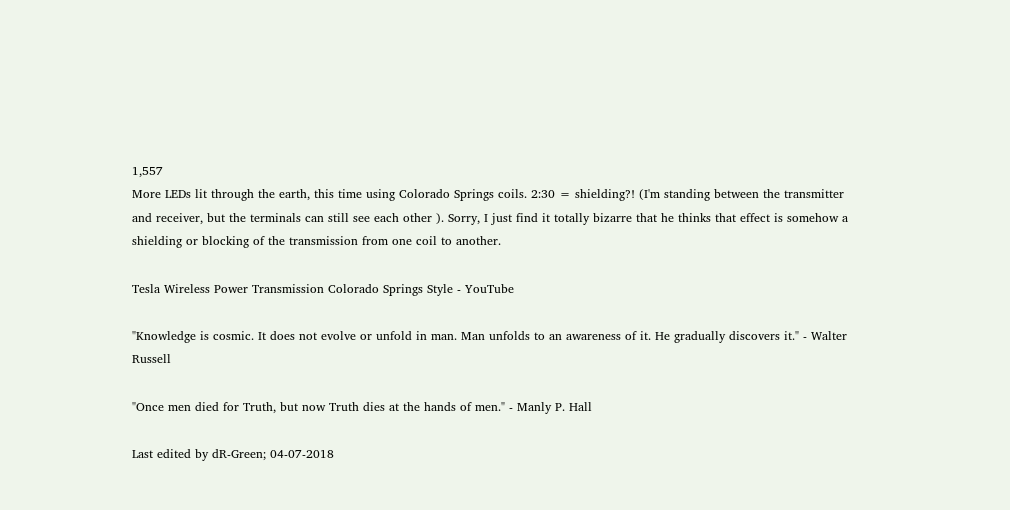1,557
More LEDs lit through the earth, this time using Colorado Springs coils. 2:30 = shielding?! (I'm standing between the transmitter and receiver, but the terminals can still see each other ). Sorry, I just find it totally bizarre that he thinks that effect is somehow a shielding or blocking of the transmission from one coil to another.

Tesla Wireless Power Transmission Colorado Springs Style - YouTube

"Knowledge is cosmic. It does not evolve or unfold in man. Man unfolds to an awareness of it. He gradually discovers it." - Walter Russell

"Once men died for Truth, but now Truth dies at the hands of men." - Manly P. Hall

Last edited by dR-Green; 04-07-2018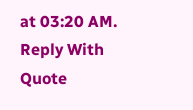at 03:20 AM.
Reply With Quote